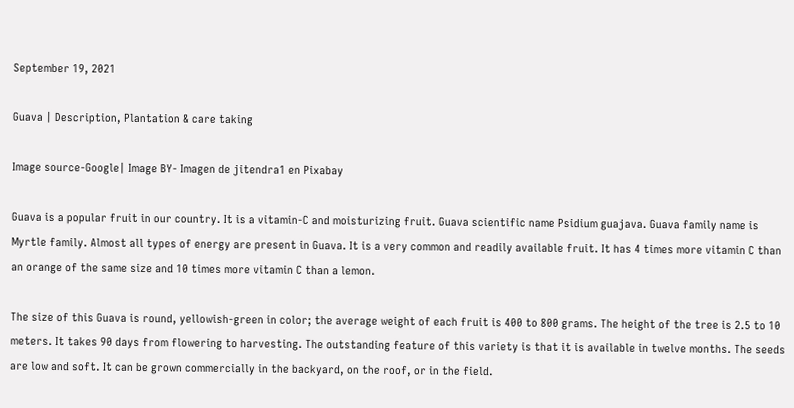September 19, 2021

Guava | Description, Plantation & care taking

Image source-Google| Image BY- Imagen de jitendra1 en Pixabay

Guava is a popular fruit in our country. It is a vitamin-C and moisturizing fruit. Guava scientific name Psidium guajava. Guava family name is Myrtle family. Almost all types of energy are present in Guava. It is a very common and readily available fruit. It has 4 times more vitamin C than an orange of the same size and 10 times more vitamin C than a lemon.

The size of this Guava is round, yellowish-green in color; the average weight of each fruit is 400 to 800 grams. The height of the tree is 2.5 to 10 meters. It takes 90 days from flowering to harvesting. The outstanding feature of this variety is that it is available in twelve months. The seeds are low and soft. It can be grown commercially in the backyard, on the roof, or in the field.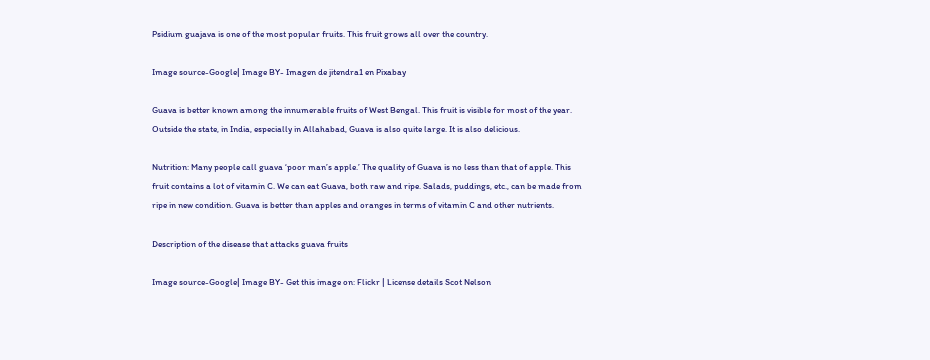Psidium guajava is one of the most popular fruits. This fruit grows all over the country.

Image source-Google| Image BY- Imagen de jitendra1 en Pixabay

Guava is better known among the innumerable fruits of West Bengal. This fruit is visible for most of the year. Outside the state, in India, especially in Allahabad, Guava is also quite large. It is also delicious.

Nutrition: Many people call guava ‘poor man’s apple.’ The quality of Guava is no less than that of apple. This fruit contains a lot of vitamin C. We can eat Guava, both raw and ripe. Salads, puddings, etc., can be made from ripe in new condition. Guava is better than apples and oranges in terms of vitamin C and other nutrients.

Description of the disease that attacks guava fruits

Image source-Google| Image BY- Get this image on: Flickr | License details Scot Nelson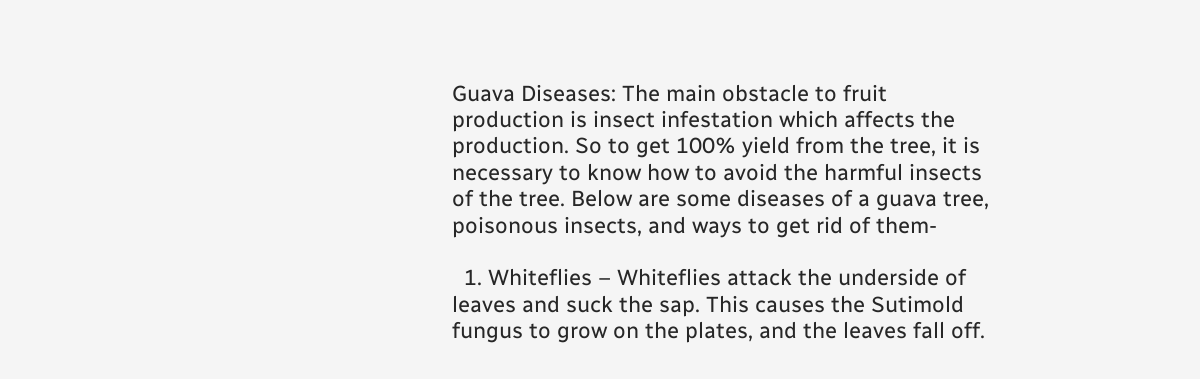Guava Diseases: The main obstacle to fruit production is insect infestation which affects the production. So to get 100% yield from the tree, it is necessary to know how to avoid the harmful insects of the tree. Below are some diseases of a guava tree, poisonous insects, and ways to get rid of them-

  1. Whiteflies – Whiteflies attack the underside of leaves and suck the sap. This causes the Sutimold fungus to grow on the plates, and the leaves fall off.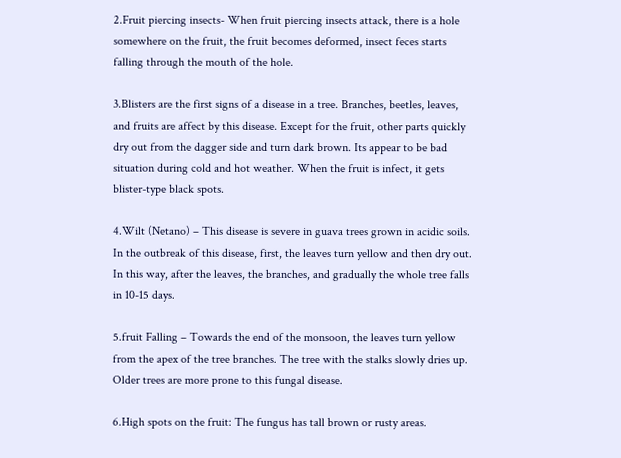2.Fruit piercing insects- When fruit piercing insects attack, there is a hole somewhere on the fruit, the fruit becomes deformed, insect feces starts falling through the mouth of the hole.

3.Blisters are the first signs of a disease in a tree. Branches, beetles, leaves, and fruits are affect by this disease. Except for the fruit, other parts quickly dry out from the dagger side and turn dark brown. Its appear to be bad situation during cold and hot weather. When the fruit is infect, it gets blister-type black spots.

4.Wilt (Netano) – This disease is severe in guava trees grown in acidic soils. In the outbreak of this disease, first, the leaves turn yellow and then dry out. In this way, after the leaves, the branches, and gradually the whole tree falls in 10-15 days.

5.fruit Falling – Towards the end of the monsoon, the leaves turn yellow from the apex of the tree branches. The tree with the stalks slowly dries up. Older trees are more prone to this fungal disease.

6.High spots on the fruit: The fungus has tall brown or rusty areas.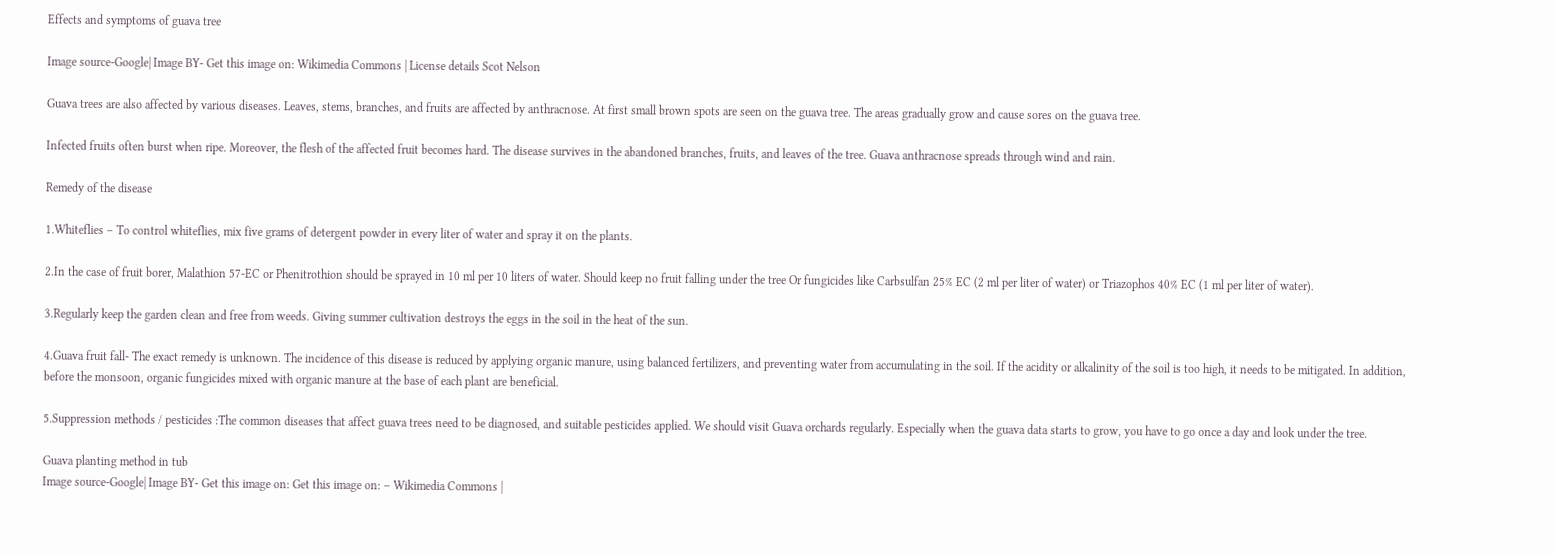Effects and symptoms of guava tree

Image source-Google| Image BY- Get this image on: Wikimedia Commons | License details Scot Nelson

Guava trees are also affected by various diseases. Leaves, stems, branches, and fruits are affected by anthracnose. At first small brown spots are seen on the guava tree. The areas gradually grow and cause sores on the guava tree.

Infected fruits often burst when ripe. Moreover, the flesh of the affected fruit becomes hard. The disease survives in the abandoned branches, fruits, and leaves of the tree. Guava anthracnose spreads through wind and rain.

Remedy of the disease

1.Whiteflies – To control whiteflies, mix five grams of detergent powder in every liter of water and spray it on the plants.

2.In the case of fruit borer, Malathion 57-EC or Phenitrothion should be sprayed in 10 ml per 10 liters of water. Should keep no fruit falling under the tree Or fungicides like Carbsulfan 25% EC (2 ml per liter of water) or Triazophos 40% EC (1 ml per liter of water).

3.Regularly keep the garden clean and free from weeds. Giving summer cultivation destroys the eggs in the soil in the heat of the sun.

4.Guava fruit fall- The exact remedy is unknown. The incidence of this disease is reduced by applying organic manure, using balanced fertilizers, and preventing water from accumulating in the soil. If the acidity or alkalinity of the soil is too high, it needs to be mitigated. In addition, before the monsoon, organic fungicides mixed with organic manure at the base of each plant are beneficial.

5.Suppression methods / pesticides :The common diseases that affect guava trees need to be diagnosed, and suitable pesticides applied. We should visit Guava orchards regularly. Especially when the guava data starts to grow, you have to go once a day and look under the tree.

Guava planting method in tub
Image source-Google| Image BY- Get this image on: Get this image on: – Wikimedia Commons |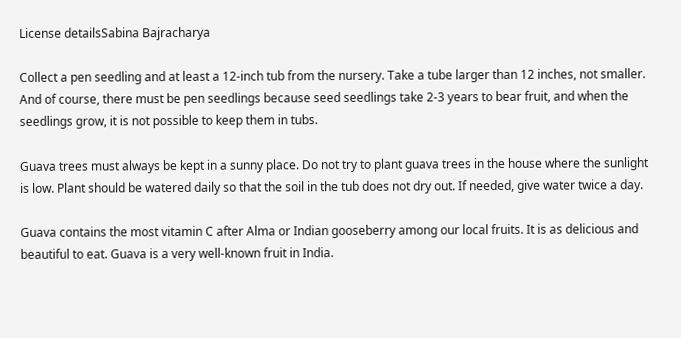License detailsSabina Bajracharya

Collect a pen seedling and at least a 12-inch tub from the nursery. Take a tube larger than 12 inches, not smaller. And of course, there must be pen seedlings because seed seedlings take 2-3 years to bear fruit, and when the seedlings grow, it is not possible to keep them in tubs.

Guava trees must always be kept in a sunny place. Do not try to plant guava trees in the house where the sunlight is low. Plant should be watered daily so that the soil in the tub does not dry out. If needed, give water twice a day.

Guava contains the most vitamin C after Alma or Indian gooseberry among our local fruits. It is as delicious and beautiful to eat. Guava is a very well-known fruit in India.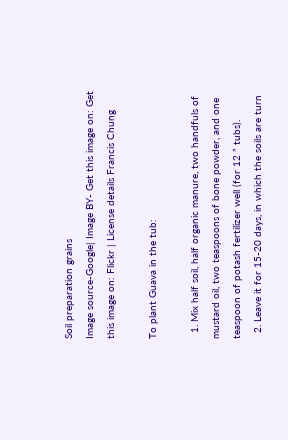Soil preparation grains
Image source-Google| Image BY- Get this image on: Get this image on: Flickr | License details Francis Chung

To plant Guava in the tub:

  1. Mix half soil, half organic manure, two handfuls of mustard oil, two teaspoons of bone powder, and one teaspoon of potash fertilizer well (for 12 ” tubs).
  2. Leave it for 15-20 days, in which the soils are turn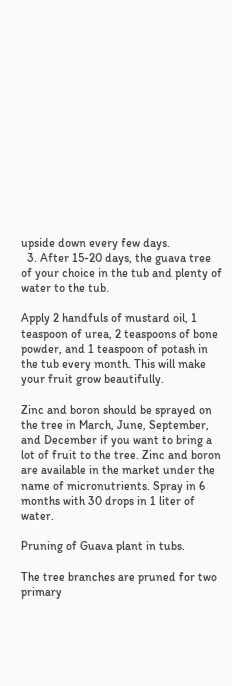upside down every few days.
  3. After 15-20 days, the guava tree of your choice in the tub and plenty of water to the tub.

Apply 2 handfuls of mustard oil, 1 teaspoon of urea, 2 teaspoons of bone powder, and 1 teaspoon of potash in the tub every month. This will make your fruit grow beautifully.

Zinc and boron should be sprayed on the tree in March, June, September, and December if you want to bring a lot of fruit to the tree. Zinc and boron are available in the market under the name of micronutrients. Spray in 6 months with 30 drops in 1 liter of water.

Pruning of Guava plant in tubs.

The tree branches are pruned for two primary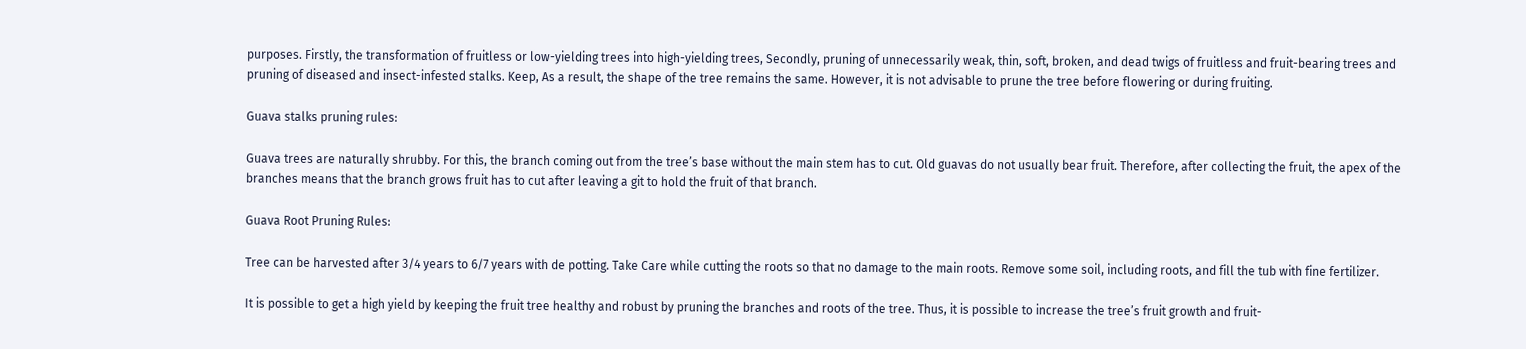purposes. Firstly, the transformation of fruitless or low-yielding trees into high-yielding trees, Secondly, pruning of unnecessarily weak, thin, soft, broken, and dead twigs of fruitless and fruit-bearing trees and pruning of diseased and insect-infested stalks. Keep, As a result, the shape of the tree remains the same. However, it is not advisable to prune the tree before flowering or during fruiting.

Guava stalks pruning rules:

Guava trees are naturally shrubby. For this, the branch coming out from the tree’s base without the main stem has to cut. Old guavas do not usually bear fruit. Therefore, after collecting the fruit, the apex of the branches means that the branch grows fruit has to cut after leaving a git to hold the fruit of that branch.

Guava Root Pruning Rules:

Tree can be harvested after 3/4 years to 6/7 years with de potting. Take Care while cutting the roots so that no damage to the main roots. Remove some soil, including roots, and fill the tub with fine fertilizer.

It is possible to get a high yield by keeping the fruit tree healthy and robust by pruning the branches and roots of the tree. Thus, it is possible to increase the tree’s fruit growth and fruit-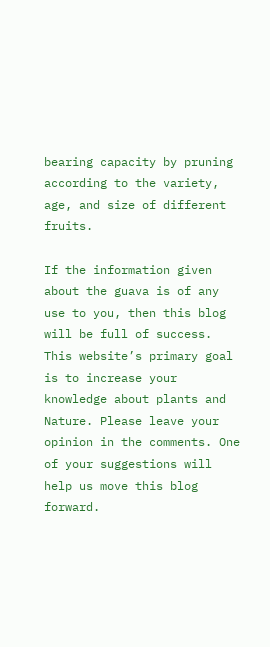bearing capacity by pruning according to the variety, age, and size of different fruits.

If the information given about the guava is of any use to you, then this blog will be full of success. This website’s primary goal is to increase your knowledge about plants and Nature. Please leave your opinion in the comments. One of your suggestions will help us move this blog forward.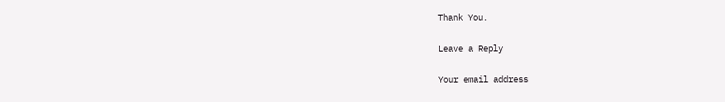Thank You.

Leave a Reply

Your email address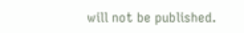will not be published.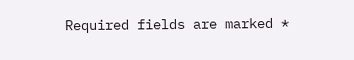Required fields are marked *